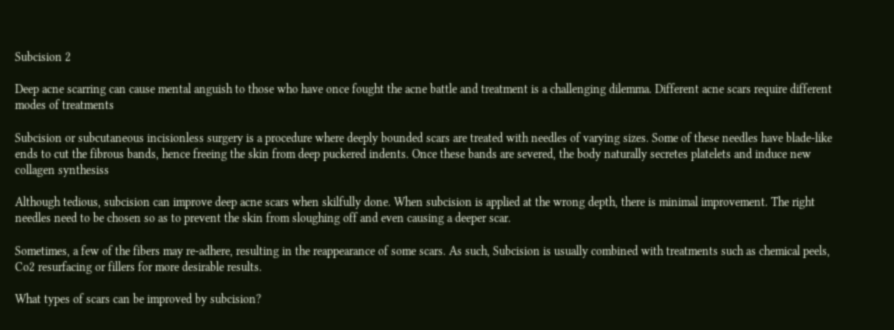Subcision 2

Deep acne scarring can cause mental anguish to those who have once fought the acne battle and treatment is a challenging dilemma. Different acne scars require different modes of treatments

Subcision or subcutaneous incisionless surgery is a procedure where deeply bounded scars are treated with needles of varying sizes. Some of these needles have blade-like ends to cut the fibrous bands, hence freeing the skin from deep puckered indents. Once these bands are severed, the body naturally secretes platelets and induce new collagen synthesiss

Although tedious, subcision can improve deep acne scars when skilfully done. When subcision is applied at the wrong depth, there is minimal improvement. The right needles need to be chosen so as to prevent the skin from sloughing off and even causing a deeper scar.

Sometimes, a few of the fibers may re-adhere, resulting in the reappearance of some scars. As such, Subcision is usually combined with treatments such as chemical peels, Co2 resurfacing or fillers for more desirable results.

What types of scars can be improved by subcision?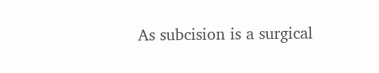As subcision is a surgical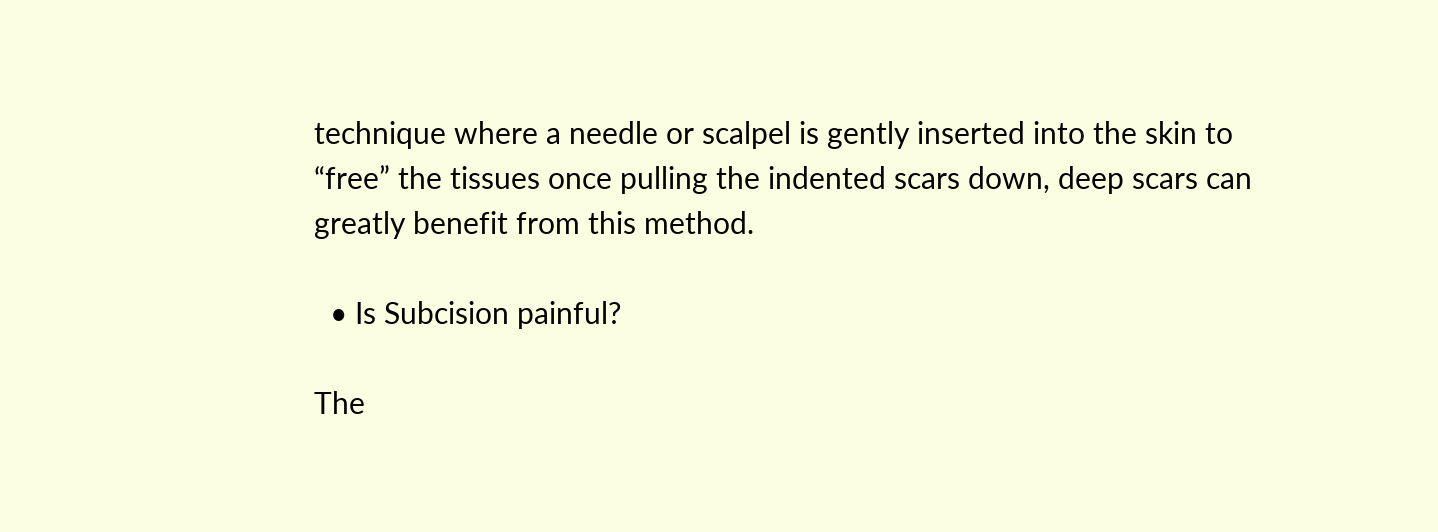technique where a needle or scalpel is gently inserted into the skin to “free” the tissues once pulling the indented scars down, deep scars can greatly benefit from this method.

  • Is Subcision painful?

The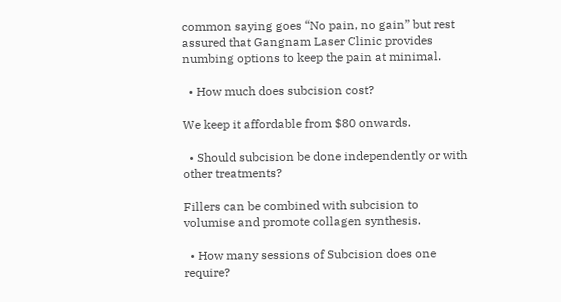common saying goes “No pain, no gain” but rest assured that Gangnam Laser Clinic provides numbing options to keep the pain at minimal.

  • How much does subcision cost?

We keep it affordable from $80 onwards.

  • Should subcision be done independently or with other treatments?

Fillers can be combined with subcision to volumise and promote collagen synthesis.

  • How many sessions of Subcision does one require?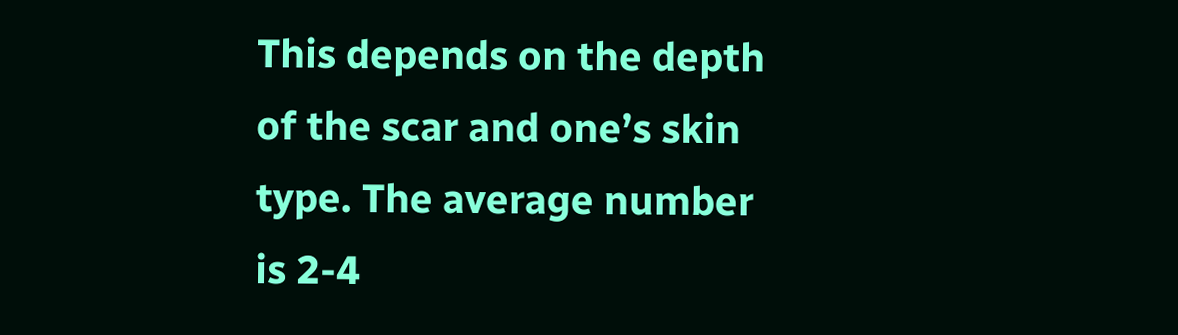This depends on the depth of the scar and one’s skin type. The average number is 2-4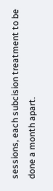sessions, each subcision treatment to be done a month apart.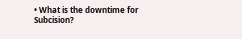• What is the downtime for Subcision?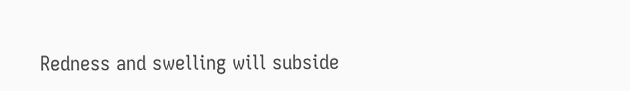Redness and swelling will subside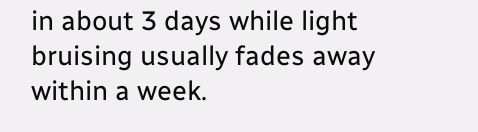in about 3 days while light bruising usually fades away within a week.